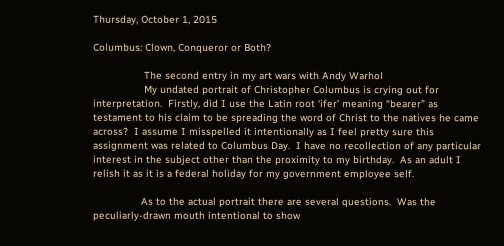Thursday, October 1, 2015

Columbus: Clown, Conqueror or Both?

                 The second entry in my art wars with Andy Warhol
                 My undated portrait of Christopher Columbus is crying out for interpretation.  Firstly, did I use the Latin root ‘ifer’ meaning “bearer” as testament to his claim to be spreading the word of Christ to the natives he came across?  I assume I misspelled it intentionally as I feel pretty sure this assignment was related to Columbus Day.  I have no recollection of any particular interest in the subject other than the proximity to my birthday.  As an adult I relish it as it is a federal holiday for my government employee self.

                As to the actual portrait there are several questions.  Was the peculiarly-drawn mouth intentional to show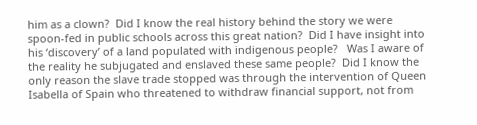him as a clown?  Did I know the real history behind the story we were spoon-fed in public schools across this great nation?  Did I have insight into his ‘discovery’ of a land populated with indigenous people?   Was I aware of the reality he subjugated and enslaved these same people?  Did I know the only reason the slave trade stopped was through the intervention of Queen Isabella of Spain who threatened to withdraw financial support, not from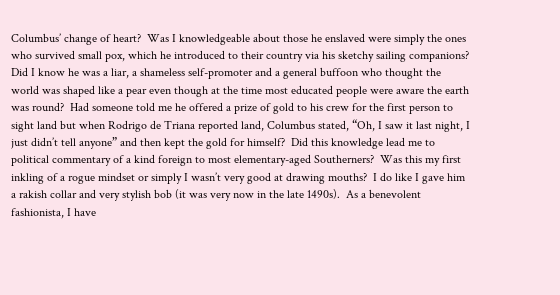Columbus’ change of heart?  Was I knowledgeable about those he enslaved were simply the ones who survived small pox, which he introduced to their country via his sketchy sailing companions?  Did I know he was a liar, a shameless self-promoter and a general buffoon who thought the world was shaped like a pear even though at the time most educated people were aware the earth was round?  Had someone told me he offered a prize of gold to his crew for the first person to sight land but when Rodrigo de Triana reported land, Columbus stated, “Oh, I saw it last night, I just didn’t tell anyone” and then kept the gold for himself?  Did this knowledge lead me to political commentary of a kind foreign to most elementary-aged Southerners?  Was this my first inkling of a rogue mindset or simply I wasn’t very good at drawing mouths?  I do like I gave him a rakish collar and very stylish bob (it was very now in the late 1490s).  As a benevolent fashionista, I have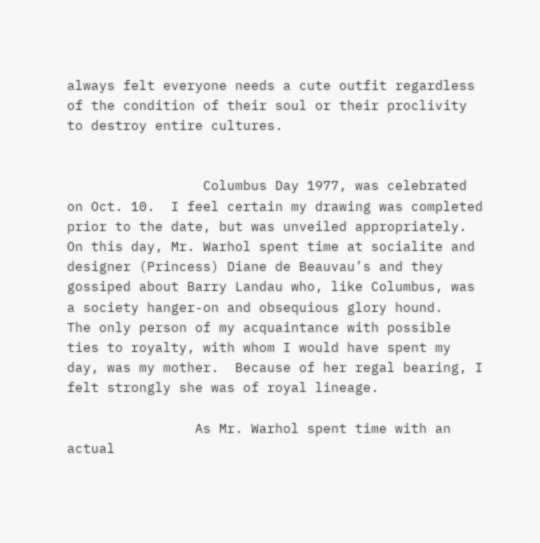always felt everyone needs a cute outfit regardless of the condition of their soul or their proclivity to destroy entire cultures.


                 Columbus Day 1977, was celebrated on Oct. 10.  I feel certain my drawing was completed prior to the date, but was unveiled appropriately.  On this day, Mr. Warhol spent time at socialite and designer (Princess) Diane de Beauvau’s and they gossiped about Barry Landau who, like Columbus, was a society hanger-on and obsequious glory hound.   The only person of my acquaintance with possible ties to royalty, with whom I would have spent my day, was my mother.  Because of her regal bearing, I felt strongly she was of royal lineage.

                As Mr. Warhol spent time with an actual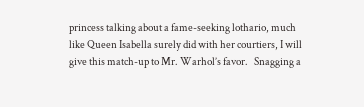princess talking about a fame-seeking lothario, much like Queen Isabella surely did with her courtiers, I will give this match-up to Mr. Warhol’s favor.   Snagging a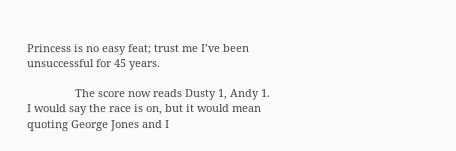Princess is no easy feat; trust me I’ve been unsuccessful for 45 years.

                The score now reads Dusty 1, Andy 1.  I would say the race is on, but it would mean quoting George Jones and I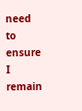need to ensure I remain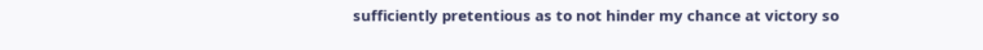sufficiently pretentious as to not hinder my chance at victory so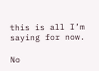this is all I’m saying for now.

No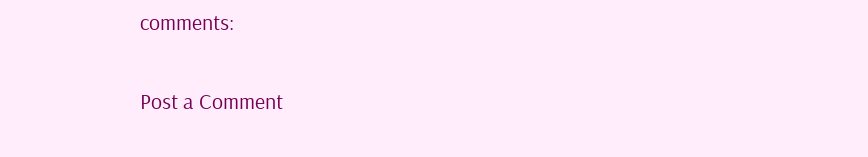comments:

Post a Comment